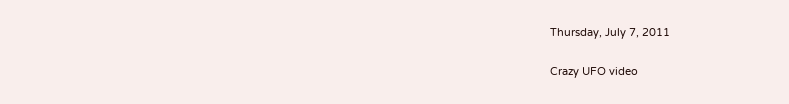Thursday, July 7, 2011

Crazy UFO video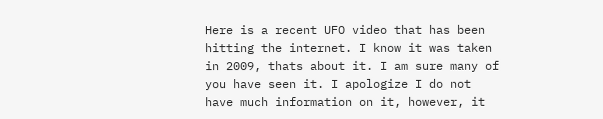Here is a recent UFO video that has been hitting the internet. I know it was taken in 2009, thats about it. I am sure many of you have seen it. I apologize I do not have much information on it, however, it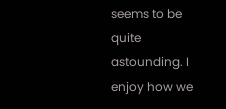seems to be quite astounding. I enjoy how we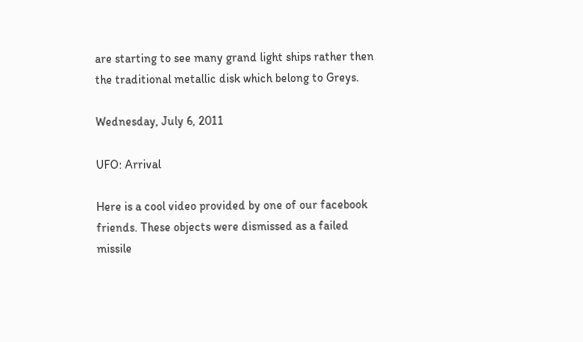are starting to see many grand light ships rather then the traditional metallic disk which belong to Greys.

Wednesday, July 6, 2011

UFO: Arrival

Here is a cool video provided by one of our facebook friends. These objects were dismissed as a failed missile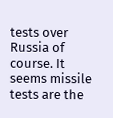tests over Russia of course. It seems missile tests are the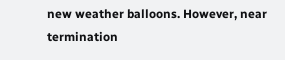new weather balloons. However, near termination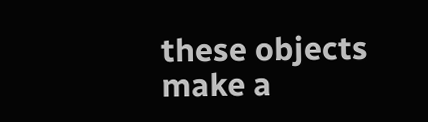these objects make a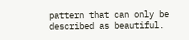pattern that can only be described as beautiful.